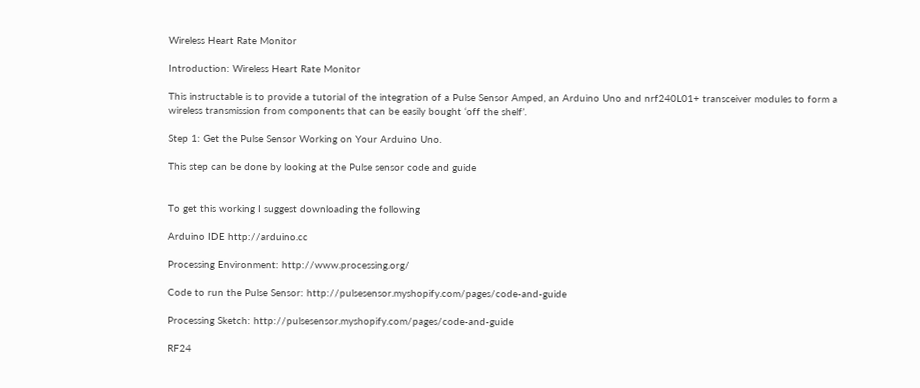Wireless Heart Rate Monitor

Introduction: Wireless Heart Rate Monitor

This instructable is to provide a tutorial of the integration of a Pulse Sensor Amped, an Arduino Uno and nrf240L01+ transceiver modules to form a wireless transmission from components that can be easily bought ‘off the shelf’.

Step 1: Get the Pulse Sensor Working on Your Arduino Uno.

This step can be done by looking at the Pulse sensor code and guide


To get this working I suggest downloading the following

Arduino IDE http://arduino.cc

Processing Environment: http://www.processing.org/

Code to run the Pulse Sensor: http://pulsesensor.myshopify.com/pages/code-and-guide

Processing Sketch: http://pulsesensor.myshopify.com/pages/code-and-guide

RF24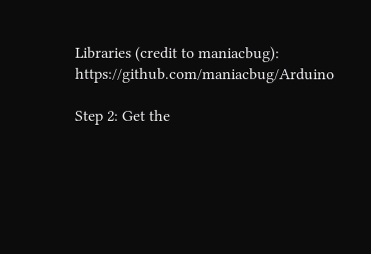Libraries (credit to maniacbug): https://github.com/maniacbug/Arduino

Step 2: Get the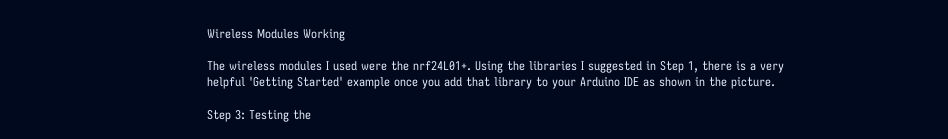Wireless Modules Working

The wireless modules I used were the nrf24L01+. Using the libraries I suggested in Step 1, there is a very helpful 'Getting Started' example once you add that library to your Arduino IDE as shown in the picture.

Step 3: Testing the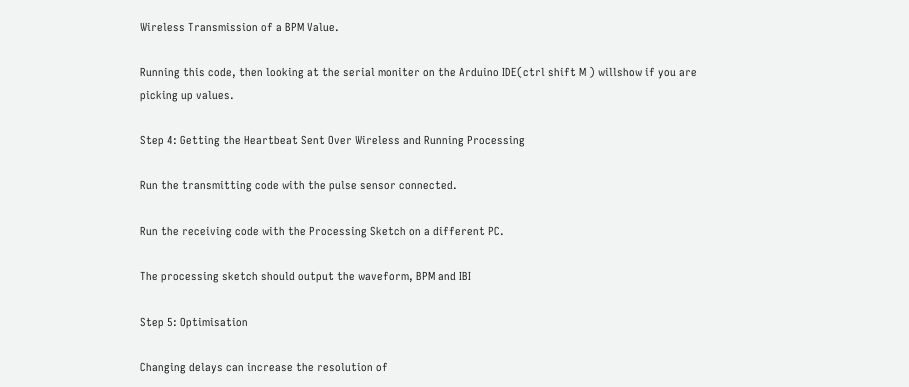Wireless Transmission of a BPM Value.

Running this code, then looking at the serial moniter on the Arduino IDE(ctrl shift M ) willshow if you are picking up values.

Step 4: Getting the Heartbeat Sent Over Wireless and Running Processing

Run the transmitting code with the pulse sensor connected.

Run the receiving code with the Processing Sketch on a different PC.

The processing sketch should output the waveform, BPM and IBI

Step 5: Optimisation

Changing delays can increase the resolution of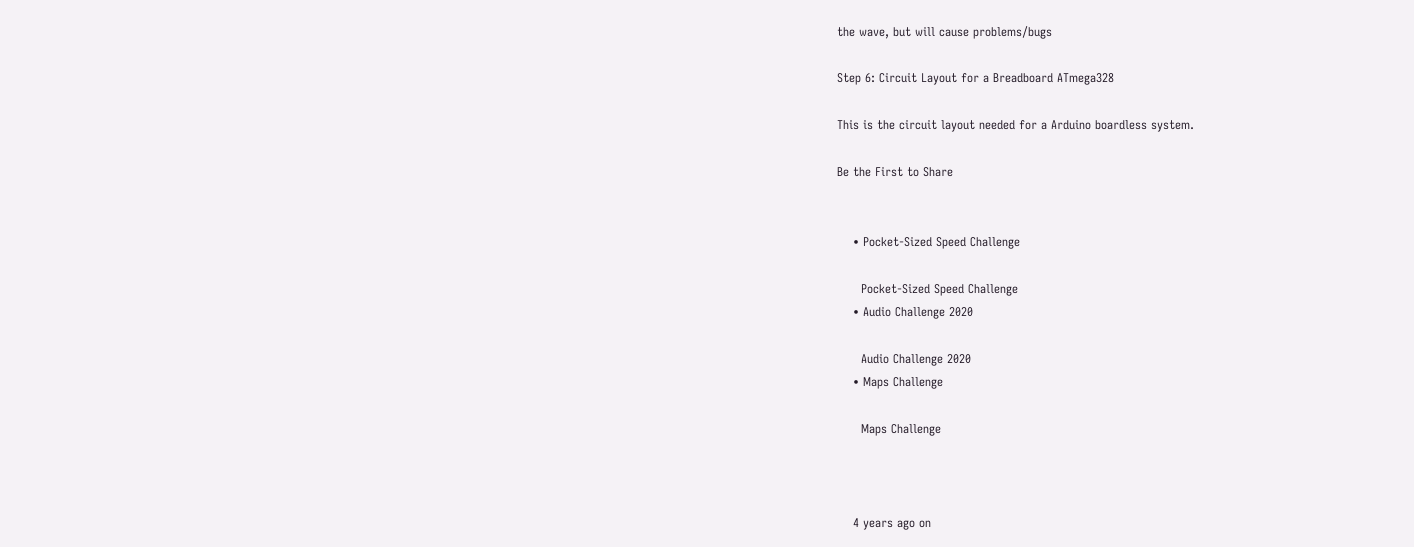the wave, but will cause problems/bugs

Step 6: Circuit Layout for a Breadboard ATmega328

This is the circuit layout needed for a Arduino boardless system.

Be the First to Share


    • Pocket-Sized Speed Challenge

      Pocket-Sized Speed Challenge
    • Audio Challenge 2020

      Audio Challenge 2020
    • Maps Challenge

      Maps Challenge



    4 years ago on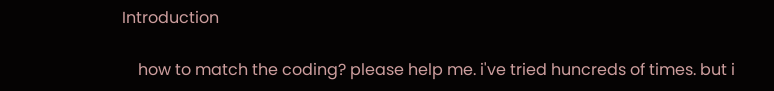Introduction

    how to match the coding? please help me. i've tried huncreds of times. but i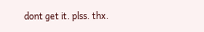dont get it. plss. thx.